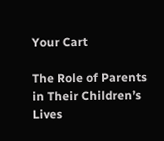Your Cart

The Role of Parents in Their Children’s Lives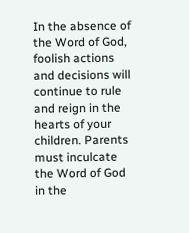In the absence of the Word of God, foolish actions and decisions will continue to rule and reign in the hearts of your children. Parents must inculcate the Word of God in the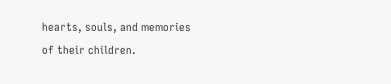hearts, souls, and memories of their children.